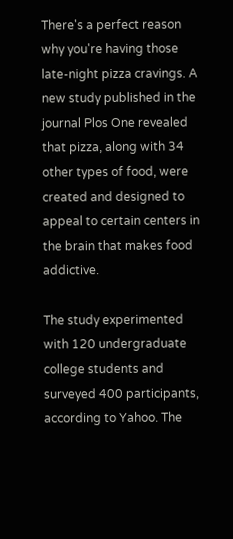There's a perfect reason why you're having those late-night pizza cravings. A new study published in the journal Plos One revealed that pizza, along with 34 other types of food, were created and designed to appeal to certain centers in the brain that makes food addictive.

The study experimented with 120 undergraduate college students and surveyed 400 participants, according to Yahoo. The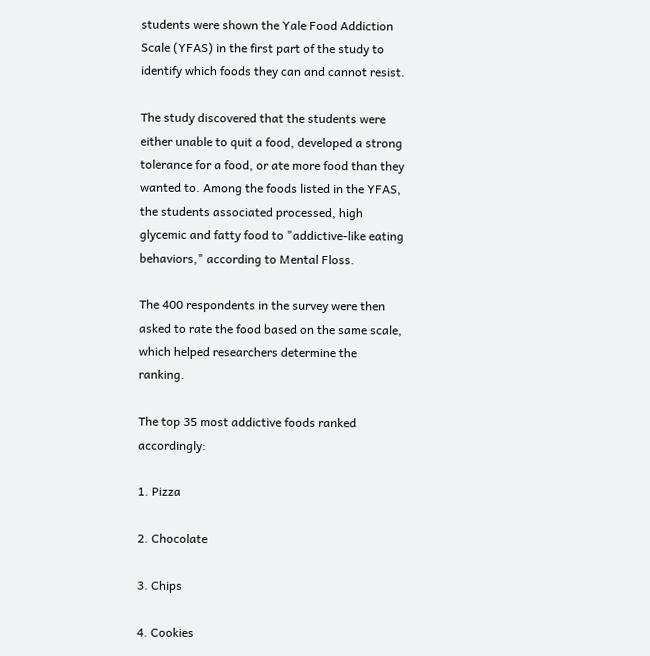students were shown the Yale Food Addiction Scale (YFAS) in the first part of the study to identify which foods they can and cannot resist.

The study discovered that the students were either unable to quit a food, developed a strong tolerance for a food, or ate more food than they wanted to. Among the foods listed in the YFAS, the students associated processed, high glycemic and fatty food to "addictive-like eating behaviors," according to Mental Floss.

The 400 respondents in the survey were then asked to rate the food based on the same scale, which helped researchers determine the ranking.

The top 35 most addictive foods ranked accordingly:

1. Pizza

2. Chocolate

3. Chips

4. Cookies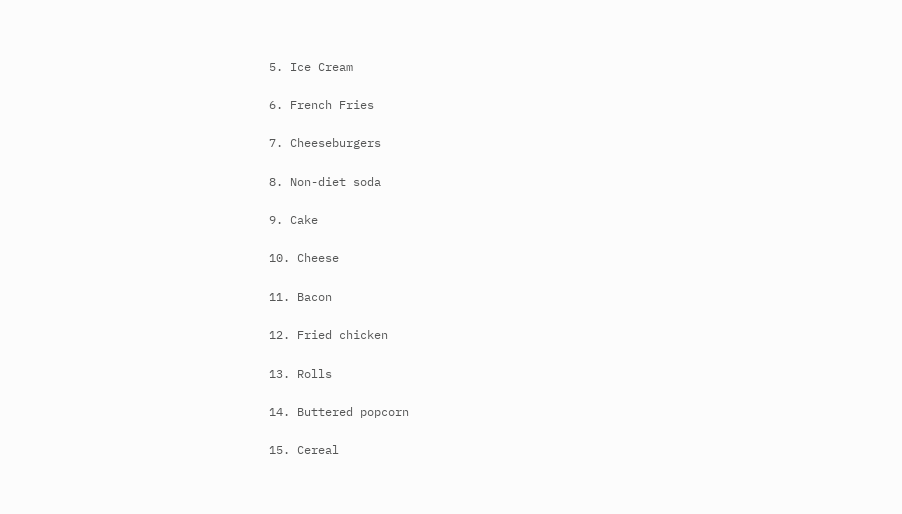5. Ice Cream

6. French Fries

7. Cheeseburgers

8. Non-diet soda

9. Cake

10. Cheese

11. Bacon

12. Fried chicken

13. Rolls

14. Buttered popcorn

15. Cereal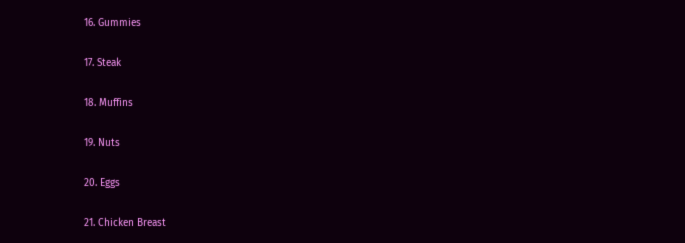16. Gummies

17. Steak

18. Muffins

19. Nuts

20. Eggs

21. Chicken Breast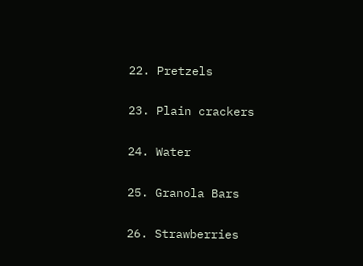22. Pretzels

23. Plain crackers

24. Water

25. Granola Bars

26. Strawberries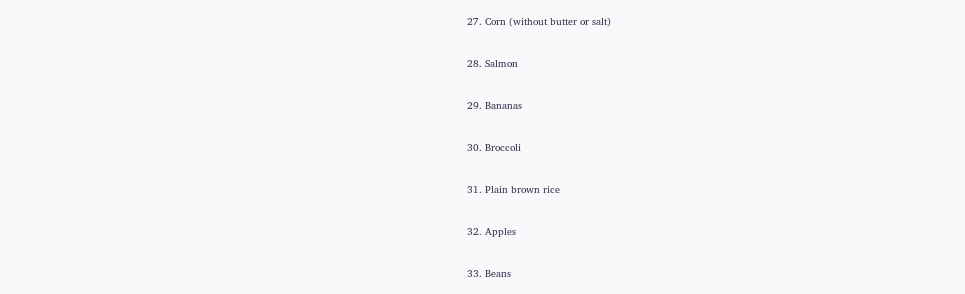27. Corn (without butter or salt)

28. Salmon

29. Bananas

30. Broccoli

31. Plain brown rice

32. Apples

33. Beans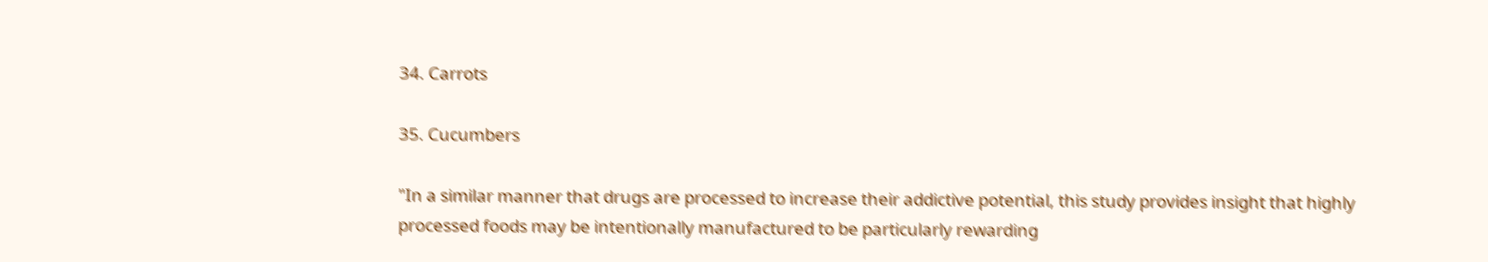34. Carrots

35. Cucumbers

"In a similar manner that drugs are processed to increase their addictive potential, this study provides insight that highly processed foods may be intentionally manufactured to be particularly rewarding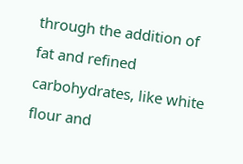through the addition of fat and refined carbohydrates, like white flour and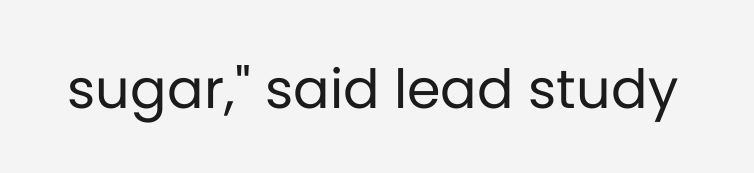sugar," said lead study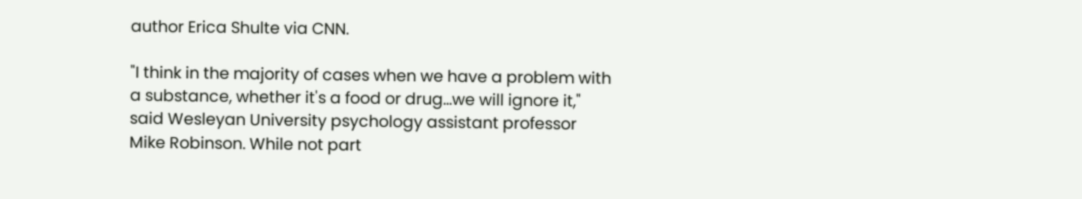author Erica Shulte via CNN.

"I think in the majority of cases when we have a problem with a substance, whether it's a food or drug...we will ignore it," said Wesleyan University psychology assistant professor Mike Robinson. While not part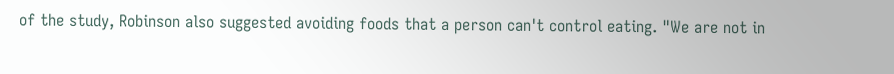of the study, Robinson also suggested avoiding foods that a person can't control eating. "We are not in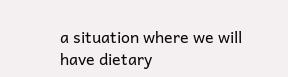a situation where we will have dietary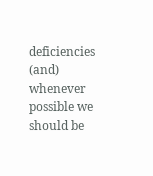deficiencies (and) whenever possible we should be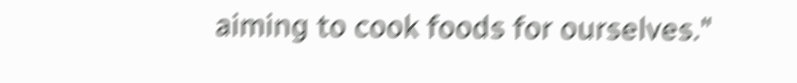aiming to cook foods for ourselves."